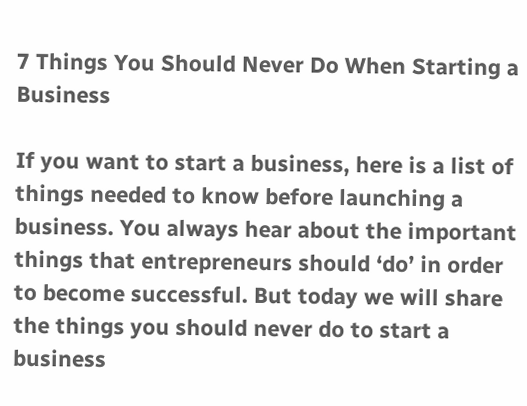7 Things You Should Never Do When Starting a Business

If you want to start a business, here is a list of things needed to know before launching a business. You always hear about the important things that entrepreneurs should ‘do’ in order to become successful. But today we will share the things you should never do to start a business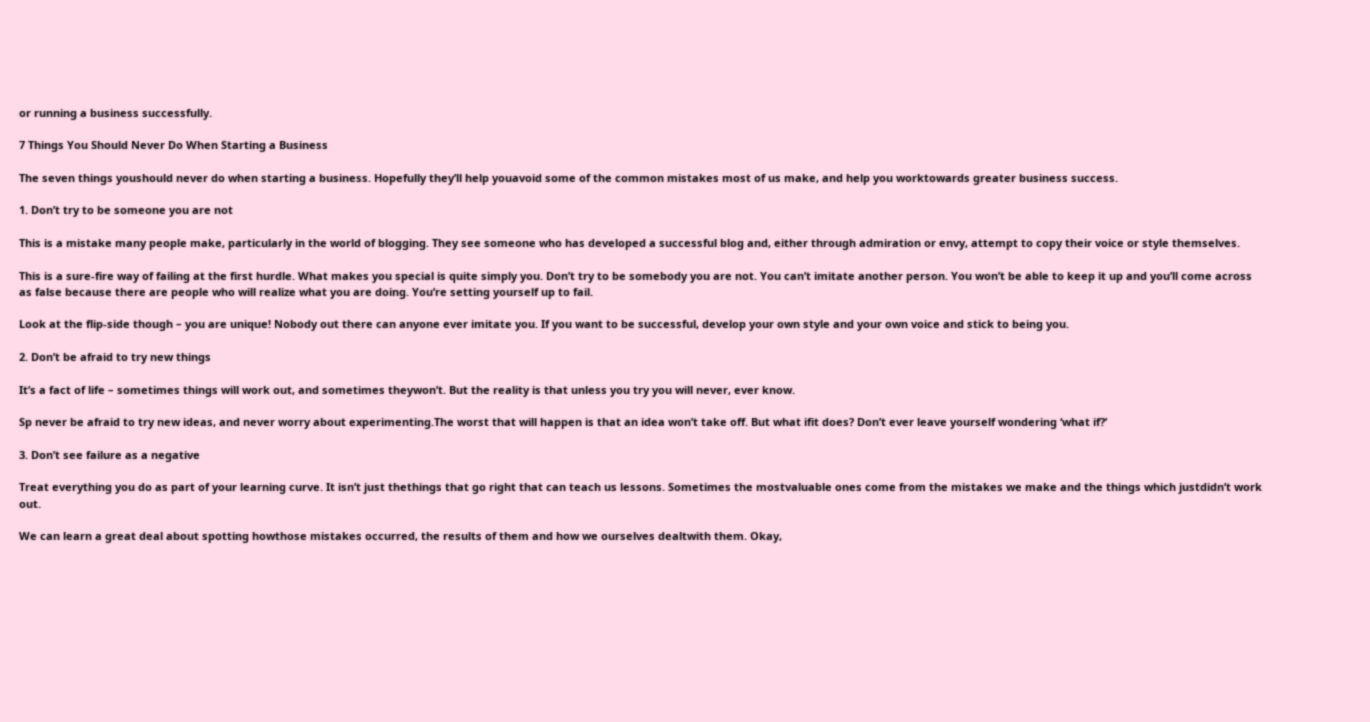or running a business successfully.

7 Things You Should Never Do When Starting a Business

The seven things youshould never do when starting a business. Hopefully they’ll help youavoid some of the common mistakes most of us make, and help you worktowards greater business success.

1. Don’t try to be someone you are not

This is a mistake many people make, particularly in the world of blogging. They see someone who has developed a successful blog and, either through admiration or envy, attempt to copy their voice or style themselves.

This is a sure-fire way of failing at the first hurdle. What makes you special is quite simply you. Don’t try to be somebody you are not. You can’t imitate another person. You won’t be able to keep it up and you’ll come across as false because there are people who will realize what you are doing. You’re setting yourself up to fail.

Look at the flip-side though – you are unique! Nobody out there can anyone ever imitate you. If you want to be successful, develop your own style and your own voice and stick to being you.

2. Don’t be afraid to try new things

It’s a fact of life – sometimes things will work out, and sometimes theywon’t. But the reality is that unless you try you will never, ever know.

Sp never be afraid to try new ideas, and never worry about experimenting.The worst that will happen is that an idea won’t take off. But what ifit does? Don’t ever leave yourself wondering ‘what if?’

3. Don’t see failure as a negative

Treat everything you do as part of your learning curve. It isn’t just thethings that go right that can teach us lessons. Sometimes the mostvaluable ones come from the mistakes we make and the things which justdidn’t work out.

We can learn a great deal about spotting howthose mistakes occurred, the results of them and how we ourselves dealtwith them. Okay,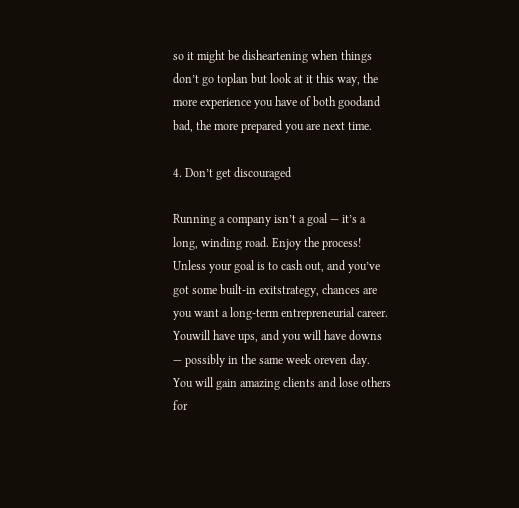so it might be disheartening when things don’t go toplan but look at it this way, the more experience you have of both goodand bad, the more prepared you are next time.

4. Don’t get discouraged

Running a company isn’t a goal — it’s a long, winding road. Enjoy the process! Unless your goal is to cash out, and you’ve got some built-in exitstrategy, chances are you want a long-term entrepreneurial career. Youwill have ups, and you will have downs — possibly in the same week oreven day. You will gain amazing clients and lose others for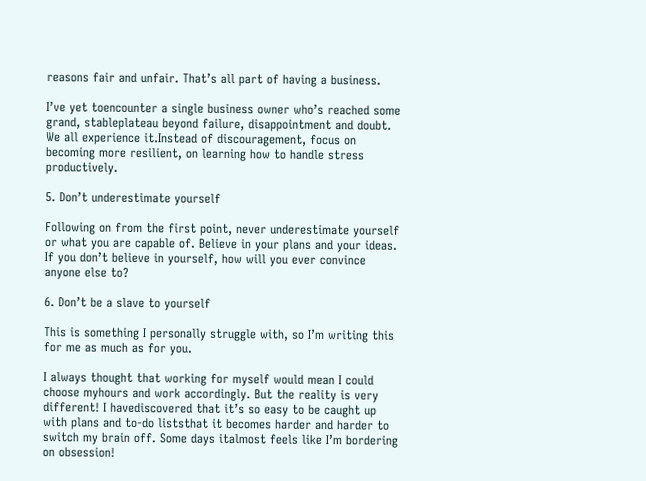reasons fair and unfair. That’s all part of having a business.

I’ve yet toencounter a single business owner who’s reached some grand, stableplateau beyond failure, disappointment and doubt. We all experience it.Instead of discouragement, focus on becoming more resilient, on learning how to handle stress productively.

5. Don’t underestimate yourself

Following on from the first point, never underestimate yourself or what you are capable of. Believe in your plans and your ideas. If you don’t believe in yourself, how will you ever convince anyone else to?

6. Don’t be a slave to yourself

This is something I personally struggle with, so I’m writing this for me as much as for you.

I always thought that working for myself would mean I could choose myhours and work accordingly. But the reality is very different! I havediscovered that it’s so easy to be caught up with plans and to-do liststhat it becomes harder and harder to switch my brain off. Some days italmost feels like I’m bordering on obsession!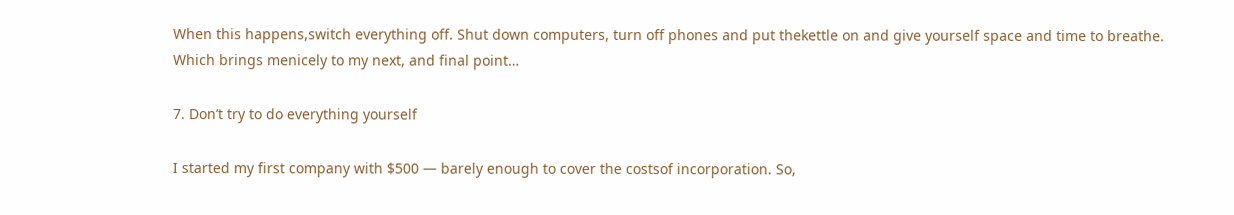When this happens,switch everything off. Shut down computers, turn off phones and put thekettle on and give yourself space and time to breathe. Which brings menicely to my next, and final point…

7. Don’t try to do everything yourself

I started my first company with $500 — barely enough to cover the costsof incorporation. So,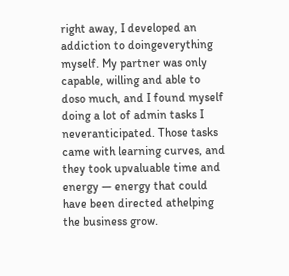right away, I developed an addiction to doingeverything myself. My partner was only capable, willing and able to doso much, and I found myself doing a lot of admin tasks I neveranticipated. Those tasks came with learning curves, and they took upvaluable time and energy — energy that could have been directed athelping the business grow.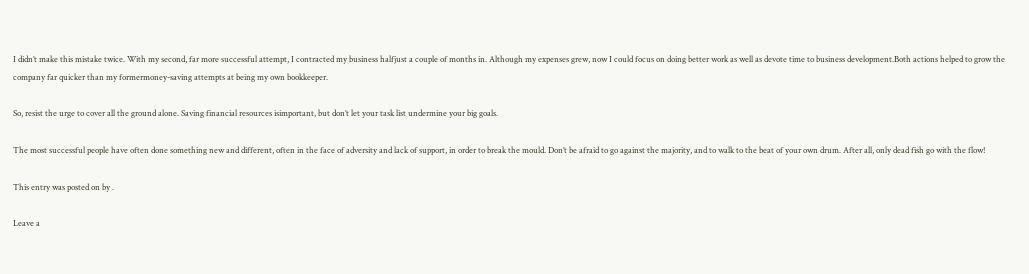I didn’t make this mistake twice. With my second, far more successful attempt, I contracted my business halfjust a couple of months in. Although my expenses grew, now I could focus on doing better work as well as devote time to business development.Both actions helped to grow the company far quicker than my formermoney-saving attempts at being my own bookkeeper.

So, resist the urge to cover all the ground alone. Saving financial resources isimportant, but don’t let your task list undermine your big goals.

The most successful people have often done something new and different, often in the face of adversity and lack of support, in order to break the mould. Don’t be afraid to go against the majority, and to walk to the beat of your own drum. After all, only dead fish go with the flow!

This entry was posted on by .

Leave a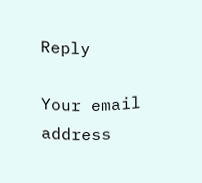Reply

Your email address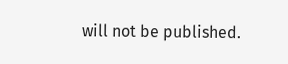will not be published.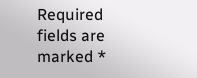Required fields are marked *